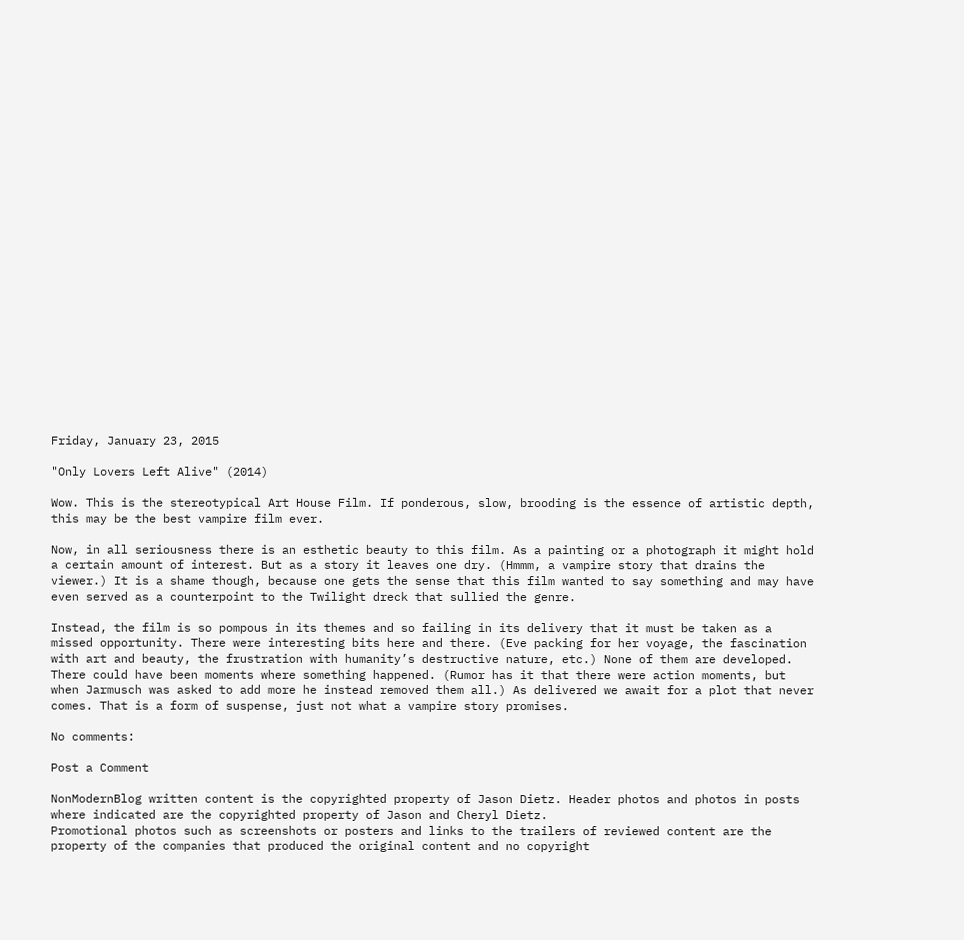Friday, January 23, 2015

"Only Lovers Left Alive" (2014)

Wow. This is the stereotypical Art House Film. If ponderous, slow, brooding is the essence of artistic depth, this may be the best vampire film ever.

Now, in all seriousness there is an esthetic beauty to this film. As a painting or a photograph it might hold a certain amount of interest. But as a story it leaves one dry. (Hmmm, a vampire story that drains the viewer.) It is a shame though, because one gets the sense that this film wanted to say something and may have even served as a counterpoint to the Twilight dreck that sullied the genre.

Instead, the film is so pompous in its themes and so failing in its delivery that it must be taken as a missed opportunity. There were interesting bits here and there. (Eve packing for her voyage, the fascination with art and beauty, the frustration with humanity’s destructive nature, etc.) None of them are developed. There could have been moments where something happened. (Rumor has it that there were action moments, but when Jarmusch was asked to add more he instead removed them all.) As delivered we await for a plot that never comes. That is a form of suspense, just not what a vampire story promises.

No comments:

Post a Comment

NonModernBlog written content is the copyrighted property of Jason Dietz. Header photos and photos in posts where indicated are the copyrighted property of Jason and Cheryl Dietz.
Promotional photos such as screenshots or posters and links to the trailers of reviewed content are the property of the companies that produced the original content and no copyright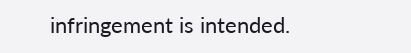infringement is intended.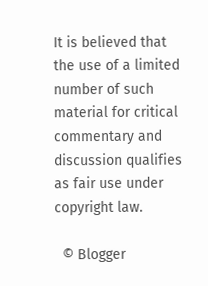It is believed that the use of a limited number of such material for critical commentary and discussion qualifies as fair use under copyright law.

  © Blogger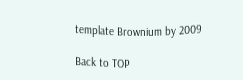template Brownium by 2009

Back to TOP